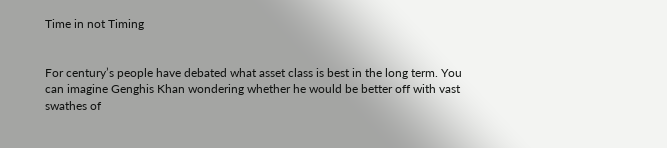Time in not Timing


For century’s people have debated what asset class is best in the long term. You can imagine Genghis Khan wondering whether he would be better off with vast swathes of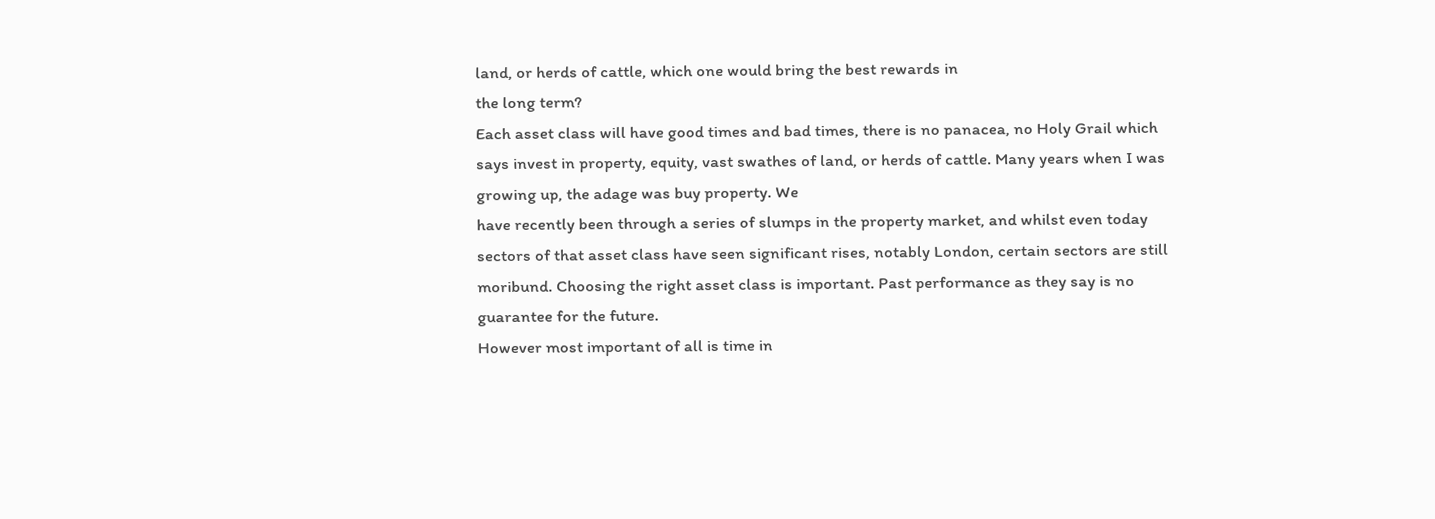land, or herds of cattle, which one would bring the best rewards in
the long term?
Each asset class will have good times and bad times, there is no panacea, no Holy Grail which says invest in property, equity, vast swathes of land, or herds of cattle. Many years when I was growing up, the adage was buy property. We
have recently been through a series of slumps in the property market, and whilst even today sectors of that asset class have seen significant rises, notably London, certain sectors are still moribund. Choosing the right asset class is important. Past performance as they say is no guarantee for the future.
However most important of all is time in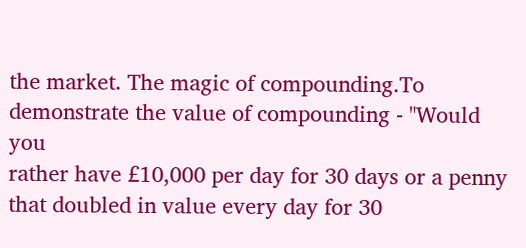the market. The magic of compounding.To demonstrate the value of compounding - "Would you
rather have £10,000 per day for 30 days or a penny that doubled in value every day for 30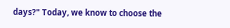days?" Today, we know to choose the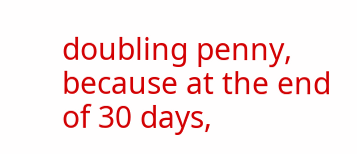doubling penny, because at the end of 30 days,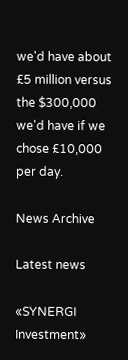we'd have about £5 million versus the $300,000 we'd have if we chose £10,000 per day.

News Archive

Latest news

«SYNERGI Investment»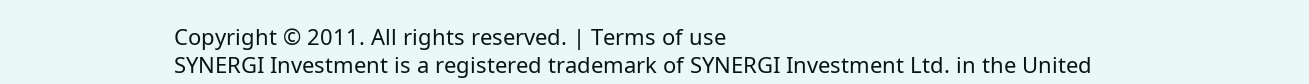Copyright © 2011. All rights reserved. | Terms of use
SYNERGI Investment is a registered trademark of SYNERGI Investment Ltd. in the United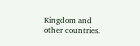Kingdom and other countries.